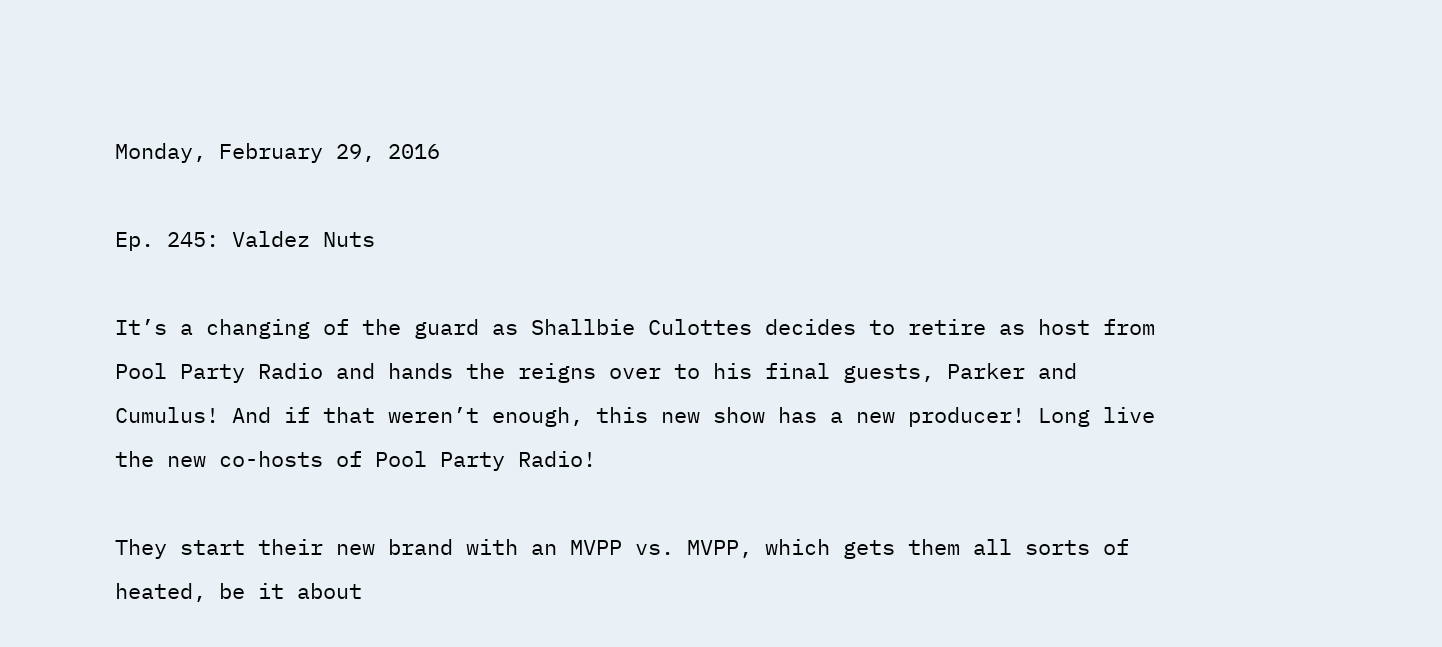Monday, February 29, 2016

Ep. 245: Valdez Nuts

It’s a changing of the guard as Shallbie Culottes decides to retire as host from Pool Party Radio and hands the reigns over to his final guests, Parker and Cumulus! And if that weren’t enough, this new show has a new producer! Long live the new co-hosts of Pool Party Radio!

They start their new brand with an MVPP vs. MVPP, which gets them all sorts of heated, be it about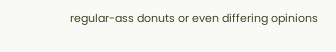regular-ass donuts or even differing opinions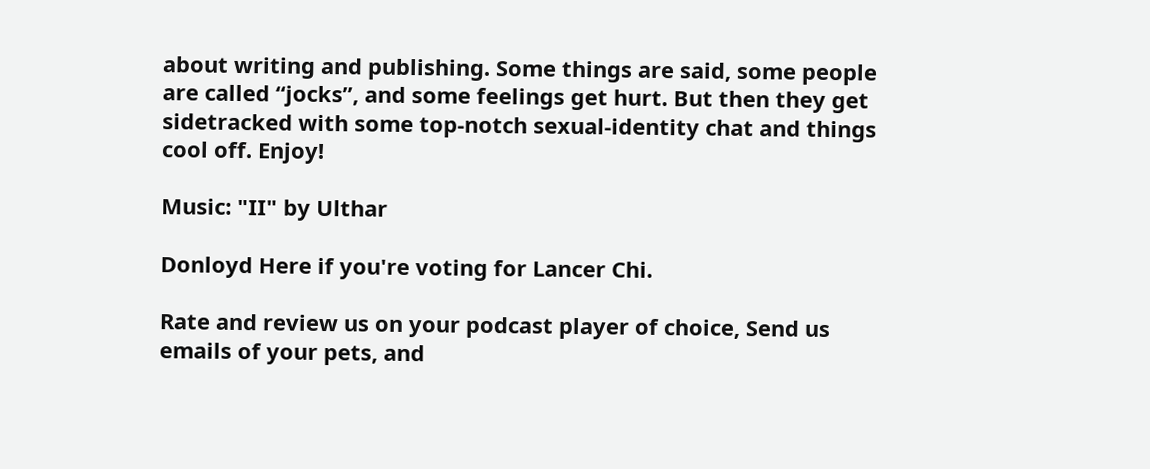about writing and publishing. Some things are said, some people are called “jocks”, and some feelings get hurt. But then they get sidetracked with some top-notch sexual-identity chat and things cool off. Enjoy!

Music: "II" by Ulthar

Donloyd Here if you're voting for Lancer Chi.

Rate and review us on your podcast player of choice, Send us emails of your pets, and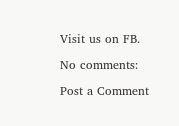Visit us on FB.

No comments:

Post a Comment